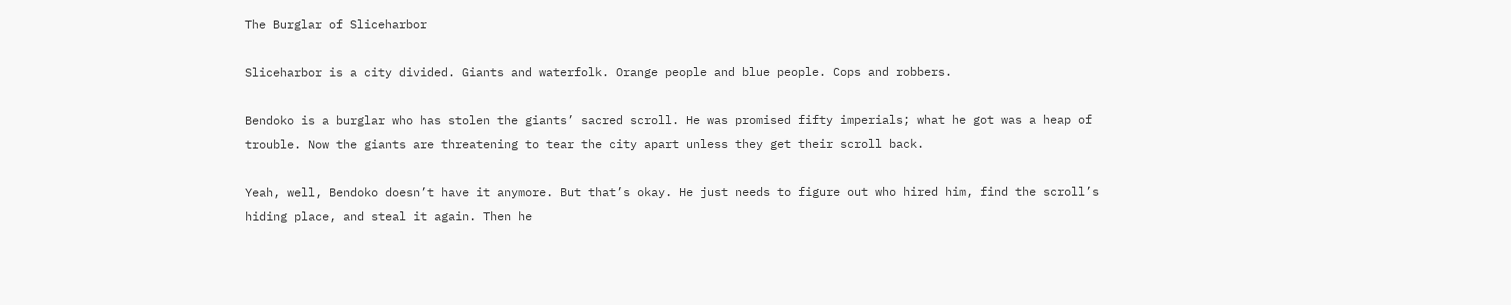The Burglar of Sliceharbor

Sliceharbor is a city divided. Giants and waterfolk. Orange people and blue people. Cops and robbers.

Bendoko is a burglar who has stolen the giants’ sacred scroll. He was promised fifty imperials; what he got was a heap of trouble. Now the giants are threatening to tear the city apart unless they get their scroll back.

Yeah, well, Bendoko doesn’t have it anymore. But that’s okay. He just needs to figure out who hired him, find the scroll’s hiding place, and steal it again. Then he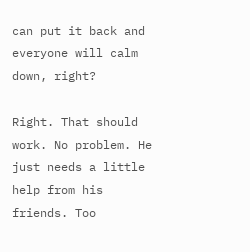can put it back and everyone will calm down, right?

Right. That should work. No problem. He just needs a little help from his friends. Too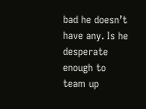bad he doesn’t have any. Is he desperate enough to team up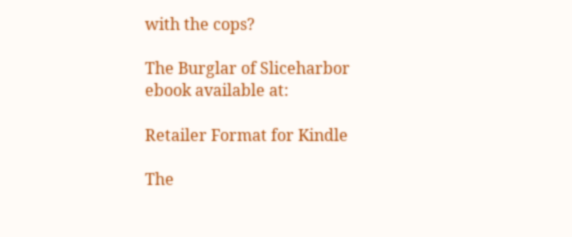with the cops?

The Burglar of Sliceharbor
ebook available at:

Retailer Format for Kindle

The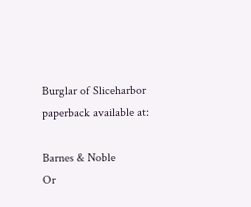Burglar of Sliceharbor
paperback available at:

Barnes & Noble
Or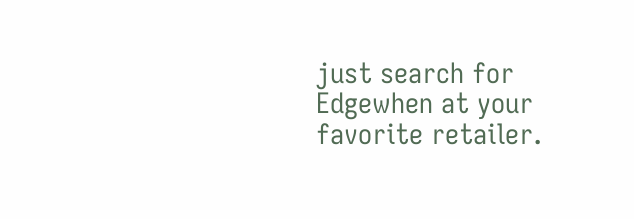just search for Edgewhen at your favorite retailer.